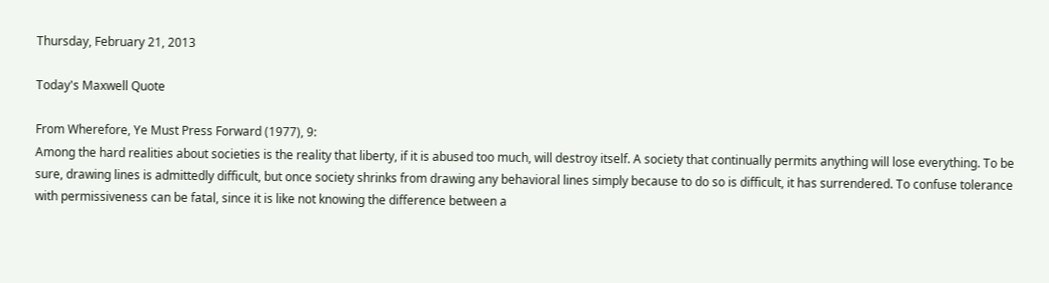Thursday, February 21, 2013

Today's Maxwell Quote

From Wherefore, Ye Must Press Forward (1977), 9:
Among the hard realities about societies is the reality that liberty, if it is abused too much, will destroy itself. A society that continually permits anything will lose everything. To be sure, drawing lines is admittedly difficult, but once society shrinks from drawing any behavioral lines simply because to do so is difficult, it has surrendered. To confuse tolerance with permissiveness can be fatal, since it is like not knowing the difference between a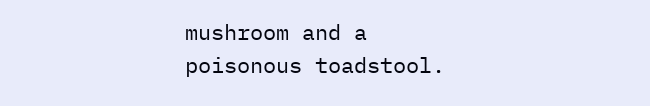mushroom and a poisonous toadstool.